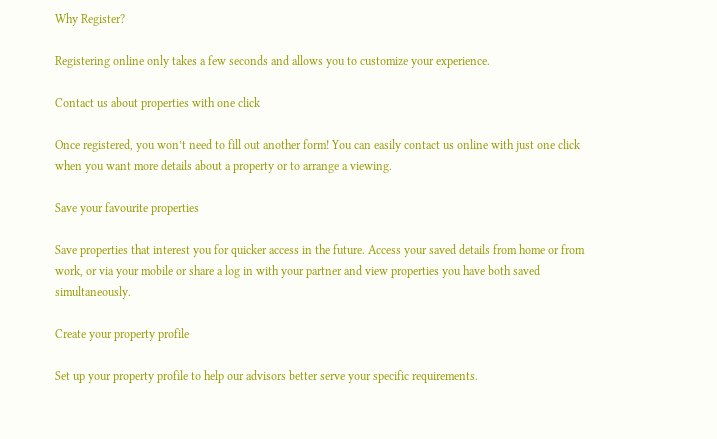Why Register?

Registering online only takes a few seconds and allows you to customize your experience.

Contact us about properties with one click

Once registered, you won’t need to fill out another form! You can easily contact us online with just one click when you want more details about a property or to arrange a viewing.

Save your favourite properties

Save properties that interest you for quicker access in the future. Access your saved details from home or from work, or via your mobile or share a log in with your partner and view properties you have both saved simultaneously.

Create your property profile

Set up your property profile to help our advisors better serve your specific requirements.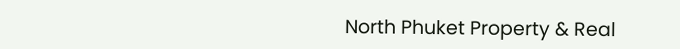North Phuket Property & Real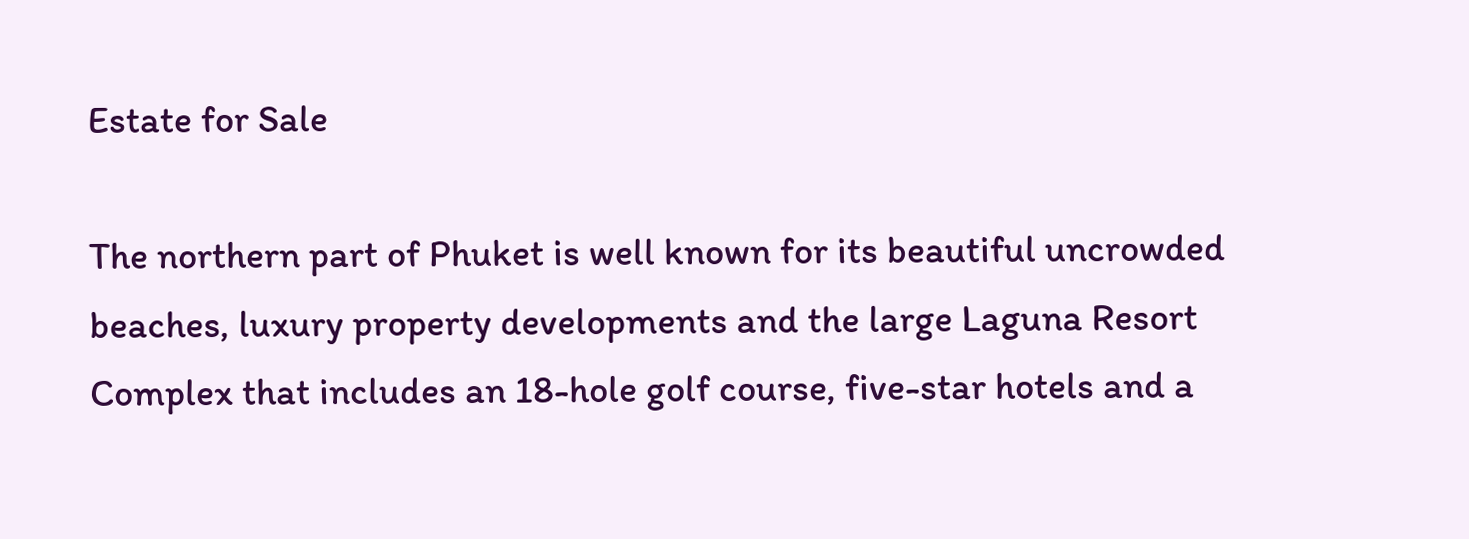Estate for Sale

The northern part of Phuket is well known for its beautiful uncrowded beaches, luxury property developments and the large Laguna Resort Complex that includes an 18-hole golf course, five-star hotels and a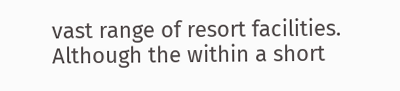vast range of resort facilities. Although the within a short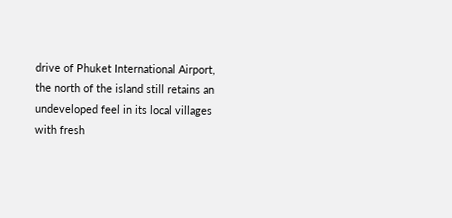drive of Phuket International Airport, the north of the island still retains an undeveloped feel in its local villages with fresh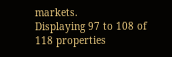markets.
Displaying 97 to 108 of 118 properties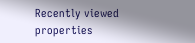Recently viewed properties